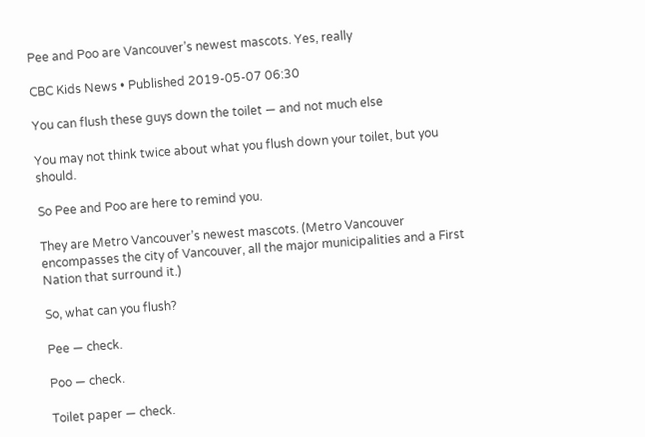Pee and Poo are Vancouver’s newest mascots. Yes, really

CBC Kids News • Published 2019-05-07 06:30

You can flush these guys down the toilet — and not much else

You may not think twice about what you flush down your toilet, but you should.

So Pee and Poo are here to remind you.

They are Metro Vancouver’s newest mascots. (Metro Vancouver encompasses the city of Vancouver, all the major municipalities and a First Nation that surround it.)

So, what can you flush?

Pee — check.

Poo — check.

Toilet paper — check.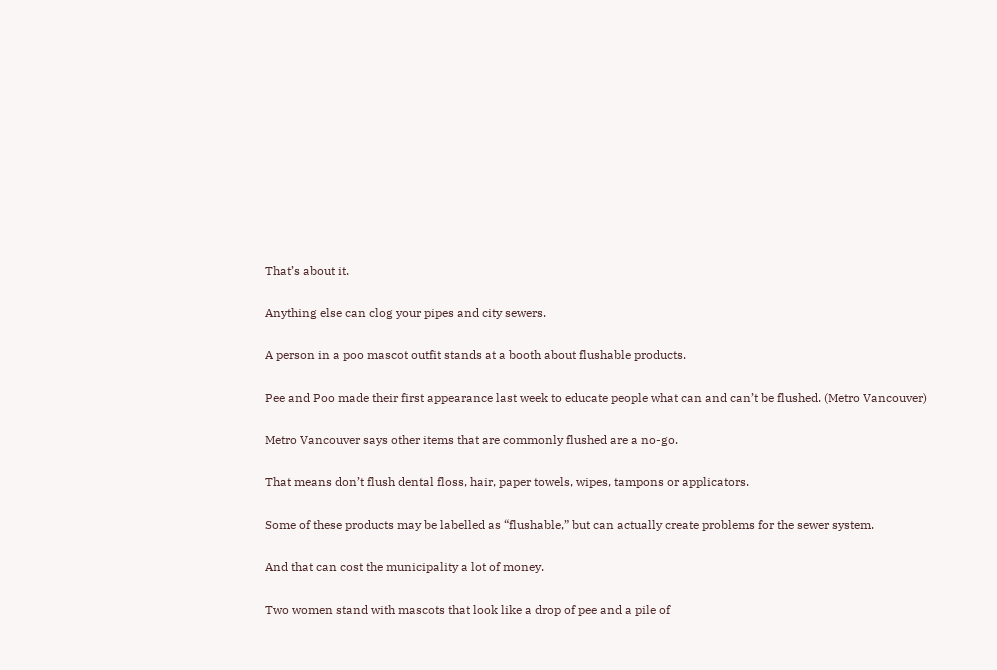That’s about it.

Anything else can clog your pipes and city sewers.

A person in a poo mascot outfit stands at a booth about flushable products.

Pee and Poo made their first appearance last week to educate people what can and can’t be flushed. (Metro Vancouver)

Metro Vancouver says other items that are commonly flushed are a no-go.

That means don’t flush dental floss, hair, paper towels, wipes, tampons or applicators.

Some of these products may be labelled as “flushable,” but can actually create problems for the sewer system.

And that can cost the municipality a lot of money.

Two women stand with mascots that look like a drop of pee and a pile of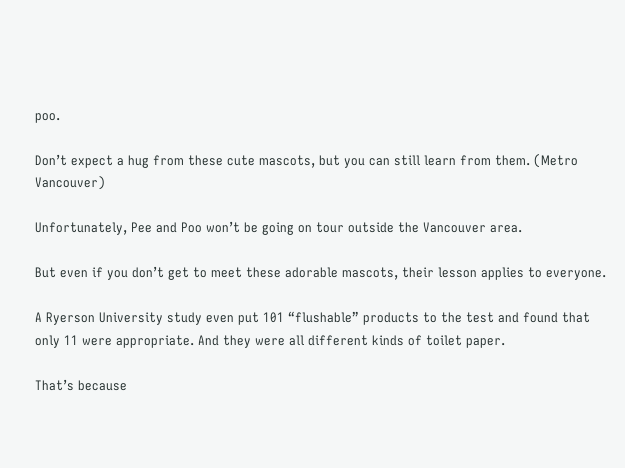poo.

Don’t expect a hug from these cute mascots, but you can still learn from them. (Metro Vancouver)

Unfortunately, Pee and Poo won’t be going on tour outside the Vancouver area.

But even if you don’t get to meet these adorable mascots, their lesson applies to everyone.

A Ryerson University study even put 101 “flushable” products to the test and found that only 11 were appropriate. And they were all different kinds of toilet paper.

That’s because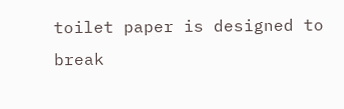toilet paper is designed to break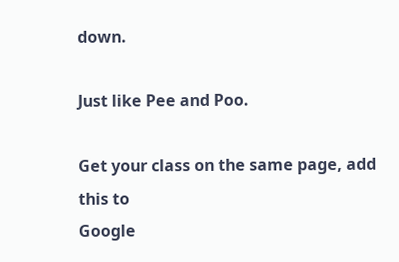down.

Just like Pee and Poo.

Get your class on the same page, add this to
Google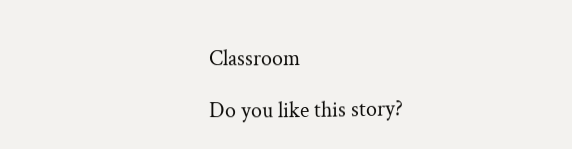Classroom

Do you like this story?